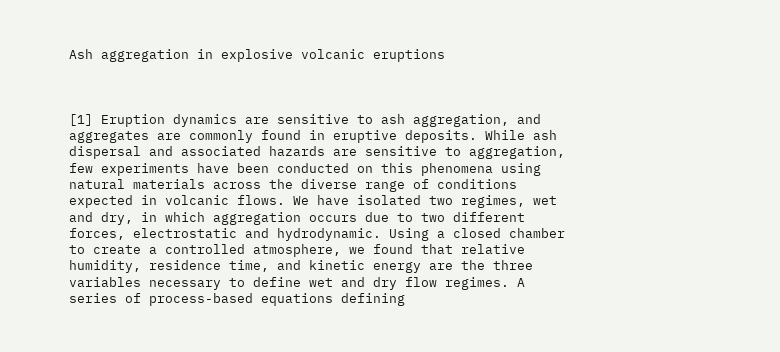Ash aggregation in explosive volcanic eruptions



[1] Eruption dynamics are sensitive to ash aggregation, and aggregates are commonly found in eruptive deposits. While ash dispersal and associated hazards are sensitive to aggregation, few experiments have been conducted on this phenomena using natural materials across the diverse range of conditions expected in volcanic flows. We have isolated two regimes, wet and dry, in which aggregation occurs due to two different forces, electrostatic and hydrodynamic. Using a closed chamber to create a controlled atmosphere, we found that relative humidity, residence time, and kinetic energy are the three variables necessary to define wet and dry flow regimes. A series of process-based equations defining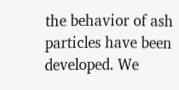the behavior of ash particles have been developed. We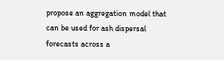propose an aggregation model that can be used for ash dispersal forecasts across a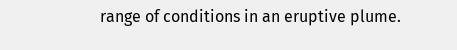range of conditions in an eruptive plume.